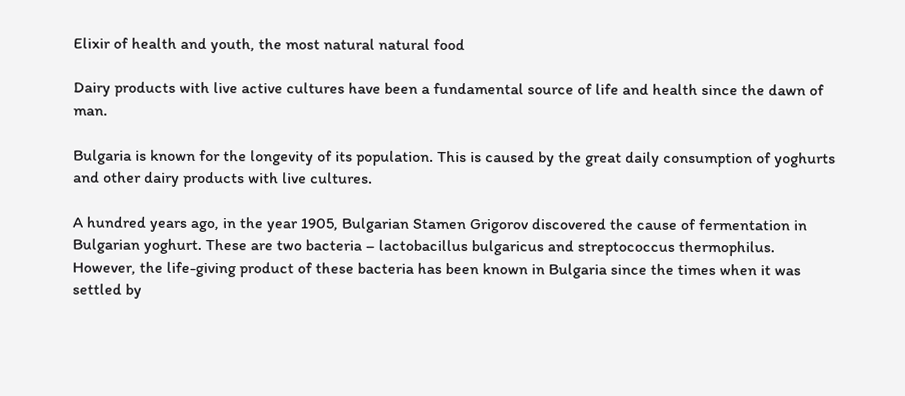Elixir of health and youth, the most natural natural food

Dairy products with live active cultures have been a fundamental source of life and health since the dawn of man.

Bulgaria is known for the longevity of its population. This is caused by the great daily consumption of yoghurts and other dairy products with live cultures.

A hundred years ago, in the year 1905, Bulgarian Stamen Grigorov discovered the cause of fermentation in Bulgarian yoghurt. These are two bacteria – lactobacillus bulgaricus and streptococcus thermophilus. However, the life-giving product of these bacteria has been known in Bulgaria since the times when it was settled by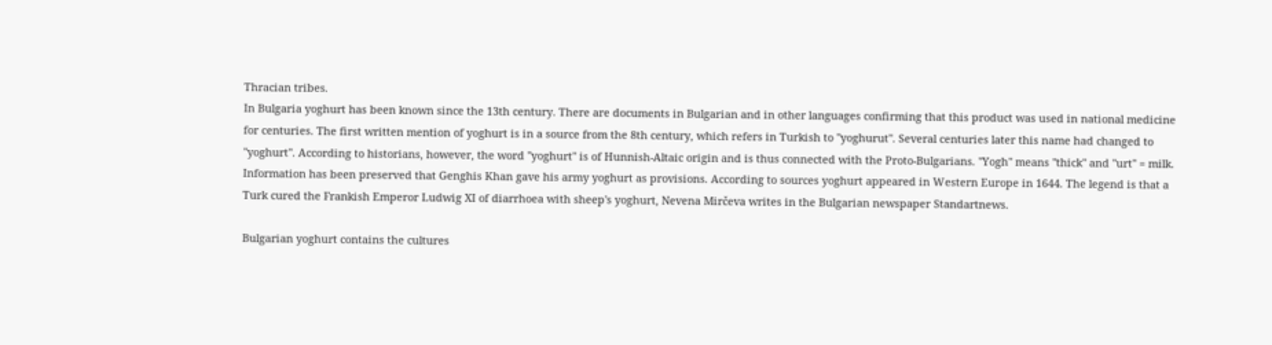Thracian tribes.
In Bulgaria yoghurt has been known since the 13th century. There are documents in Bulgarian and in other languages confirming that this product was used in national medicine for centuries. The first written mention of yoghurt is in a source from the 8th century, which refers in Turkish to "yoghurut". Several centuries later this name had changed to "yoghurt". According to historians, however, the word "yoghurt" is of Hunnish-Altaic origin and is thus connected with the Proto-Bulgarians. "Yogh" means "thick" and "urt" = milk. Information has been preserved that Genghis Khan gave his army yoghurt as provisions. According to sources yoghurt appeared in Western Europe in 1644. The legend is that a Turk cured the Frankish Emperor Ludwig XI of diarrhoea with sheep's yoghurt, Nevena Mirčeva writes in the Bulgarian newspaper Standartnews.

Bulgarian yoghurt contains the cultures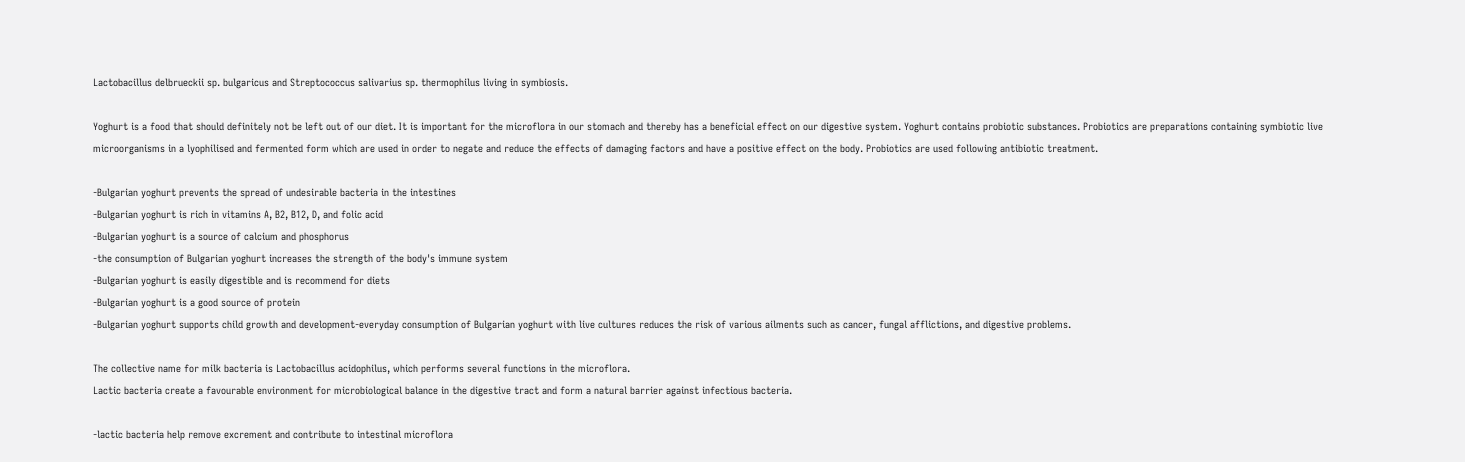Lactobacillus delbrueckii sp. bulgaricus and Streptococcus salivarius sp. thermophilus living in symbiosis.

Yoghurt is a food that should definitely not be left out of our diet. It is important for the microflora in our stomach and thereby has a beneficial effect on our digestive system. Yoghurt contains probiotic substances. Probiotics are preparations containing symbiotic live microorganisms in a lyophilised and fermented form which are used in order to negate and reduce the effects of damaging factors and have a positive effect on the body. Probiotics are used following antibiotic treatment.

-Bulgarian yoghurt prevents the spread of undesirable bacteria in the intestines
-Bulgarian yoghurt is rich in vitamins A, B2, B12, D, and folic acid
-Bulgarian yoghurt is a source of calcium and phosphorus
-the consumption of Bulgarian yoghurt increases the strength of the body's immune system
-Bulgarian yoghurt is easily digestible and is recommend for diets
-Bulgarian yoghurt is a good source of protein
-Bulgarian yoghurt supports child growth and development-everyday consumption of Bulgarian yoghurt with live cultures reduces the risk of various ailments such as cancer, fungal afflictions, and digestive problems.

The collective name for milk bacteria is Lactobacillus acidophilus, which performs several functions in the microflora.
Lactic bacteria create a favourable environment for microbiological balance in the digestive tract and form a natural barrier against infectious bacteria.

-lactic bacteria help remove excrement and contribute to intestinal microflora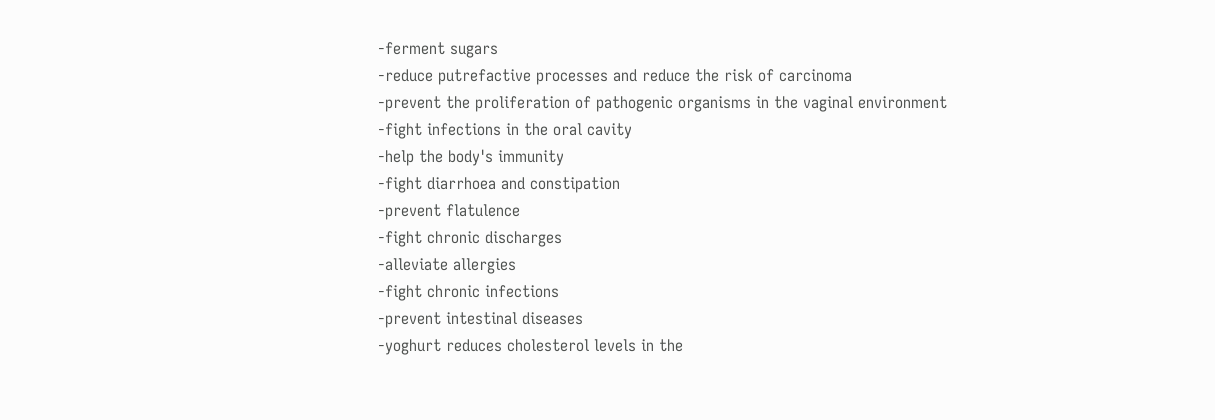-ferment sugars
-reduce putrefactive processes and reduce the risk of carcinoma
-prevent the proliferation of pathogenic organisms in the vaginal environment
-fight infections in the oral cavity
-help the body's immunity
-fight diarrhoea and constipation
-prevent flatulence
-fight chronic discharges
-alleviate allergies
-fight chronic infections
-prevent intestinal diseases
-yoghurt reduces cholesterol levels in the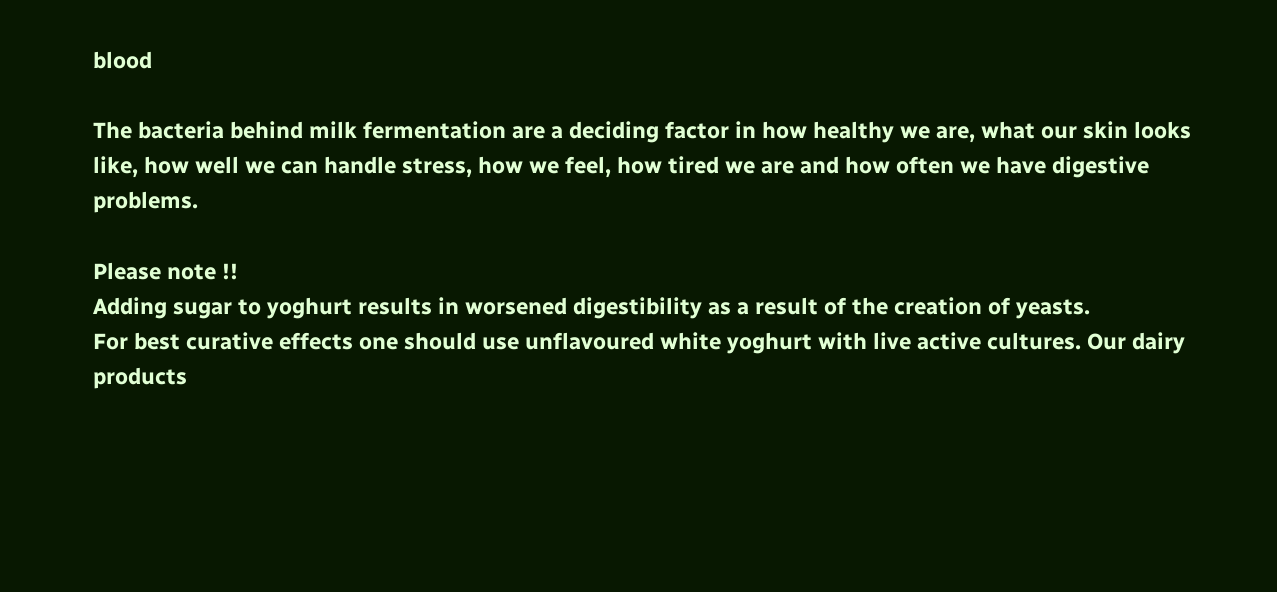blood

The bacteria behind milk fermentation are a deciding factor in how healthy we are, what our skin looks like, how well we can handle stress, how we feel, how tired we are and how often we have digestive problems.

Please note !!
Adding sugar to yoghurt results in worsened digestibility as a result of the creation of yeasts.
For best curative effects one should use unflavoured white yoghurt with live active cultures. Our dairy products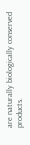are naturally biologically conserved products.